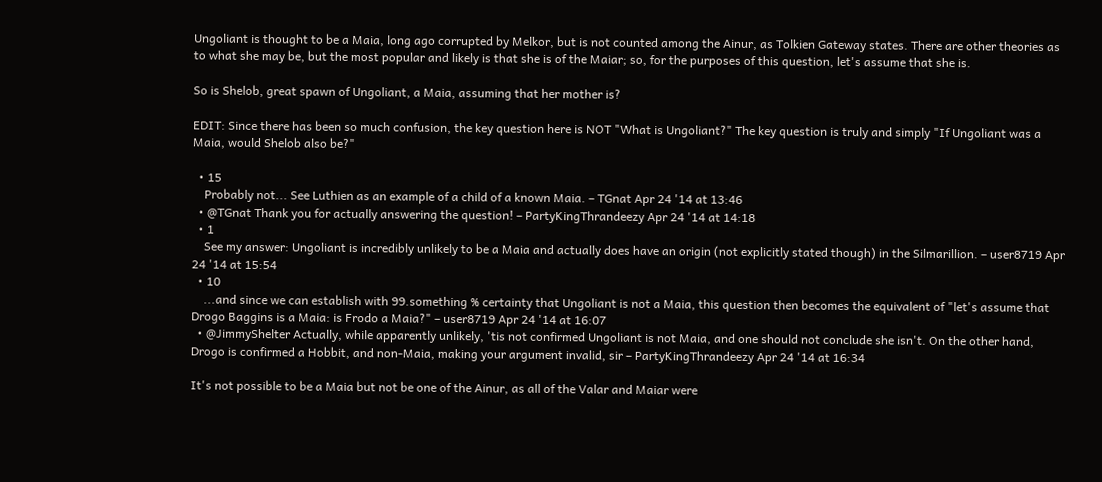Ungoliant is thought to be a Maia, long ago corrupted by Melkor, but is not counted among the Ainur, as Tolkien Gateway states. There are other theories as to what she may be, but the most popular and likely is that she is of the Maiar; so, for the purposes of this question, let's assume that she is.

So is Shelob, great spawn of Ungoliant, a Maia, assuming that her mother is?

EDIT: Since there has been so much confusion, the key question here is NOT "What is Ungoliant?" The key question is truly and simply "If Ungoliant was a Maia, would Shelob also be?"

  • 15
    Probably not... See Luthien as an example of a child of a known Maia. – TGnat Apr 24 '14 at 13:46
  • @TGnat Thank you for actually answering the question! – PartyKingThrandeezy Apr 24 '14 at 14:18
  • 1
    See my answer: Ungoliant is incredibly unlikely to be a Maia and actually does have an origin (not explicitly stated though) in the Silmarillion. – user8719 Apr 24 '14 at 15:54
  • 10
    ...and since we can establish with 99.something % certainty that Ungoliant is not a Maia, this question then becomes the equivalent of "let's assume that Drogo Baggins is a Maia: is Frodo a Maia?" – user8719 Apr 24 '14 at 16:07
  • @JimmyShelter Actually, while apparently unlikely, 'tis not confirmed Ungoliant is not Maia, and one should not conclude she isn't. On the other hand, Drogo is confirmed a Hobbit, and non-Maia, making your argument invalid, sir – PartyKingThrandeezy Apr 24 '14 at 16:34

It's not possible to be a Maia but not be one of the Ainur, as all of the Valar and Maiar were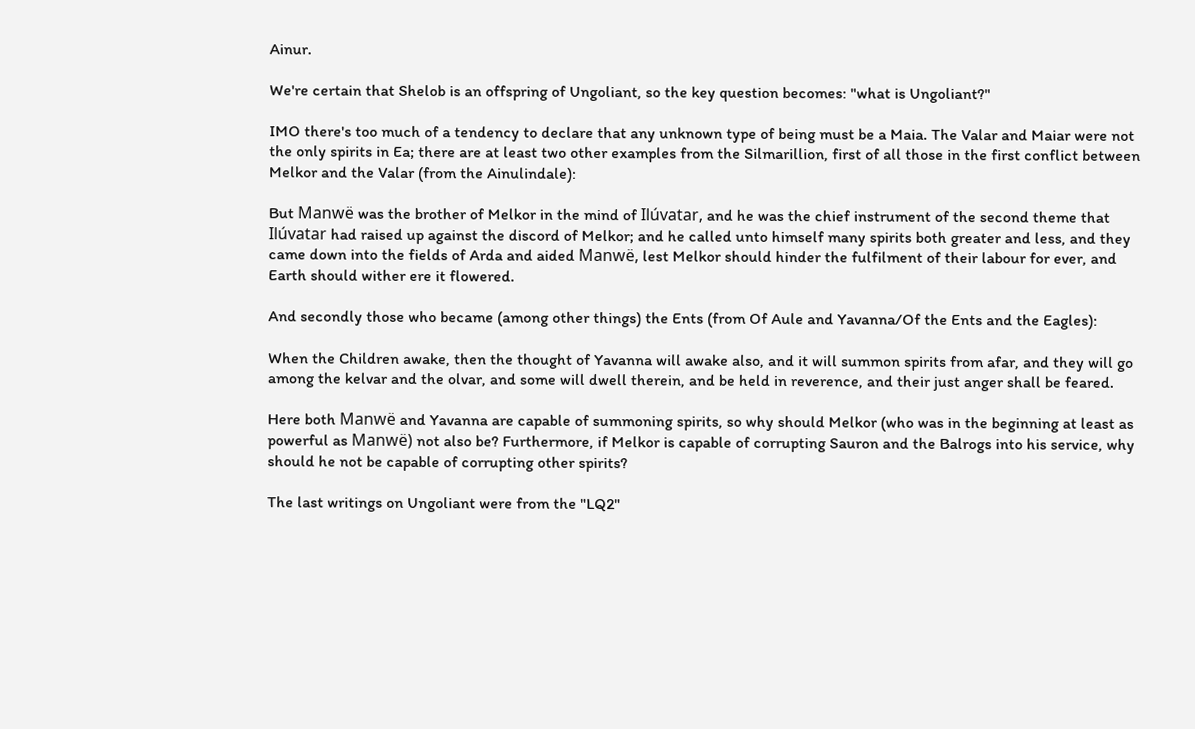Ainur.

We're certain that Shelob is an offspring of Ungoliant, so the key question becomes: "what is Ungoliant?"

IMO there's too much of a tendency to declare that any unknown type of being must be a Maia. The Valar and Maiar were not the only spirits in Ea; there are at least two other examples from the Silmarillion, first of all those in the first conflict between Melkor and the Valar (from the Ainulindale):

But Manwë was the brother of Melkor in the mind of Ilúvatar, and he was the chief instrument of the second theme that Ilúvatar had raised up against the discord of Melkor; and he called unto himself many spirits both greater and less, and they came down into the fields of Arda and aided Manwë, lest Melkor should hinder the fulfilment of their labour for ever, and Earth should wither ere it flowered.

And secondly those who became (among other things) the Ents (from Of Aule and Yavanna/Of the Ents and the Eagles):

When the Children awake, then the thought of Yavanna will awake also, and it will summon spirits from afar, and they will go among the kelvar and the olvar, and some will dwell therein, and be held in reverence, and their just anger shall be feared.

Here both Manwë and Yavanna are capable of summoning spirits, so why should Melkor (who was in the beginning at least as powerful as Manwë) not also be? Furthermore, if Melkor is capable of corrupting Sauron and the Balrogs into his service, why should he not be capable of corrupting other spirits?

The last writings on Ungoliant were from the "LQ2"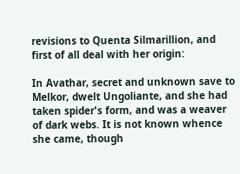revisions to Quenta Silmarillion, and first of all deal with her origin:

In Avathar, secret and unknown save to Melkor, dwelt Ungoliante, and she had taken spider's form, and was a weaver of dark webs. It is not known whence she came, though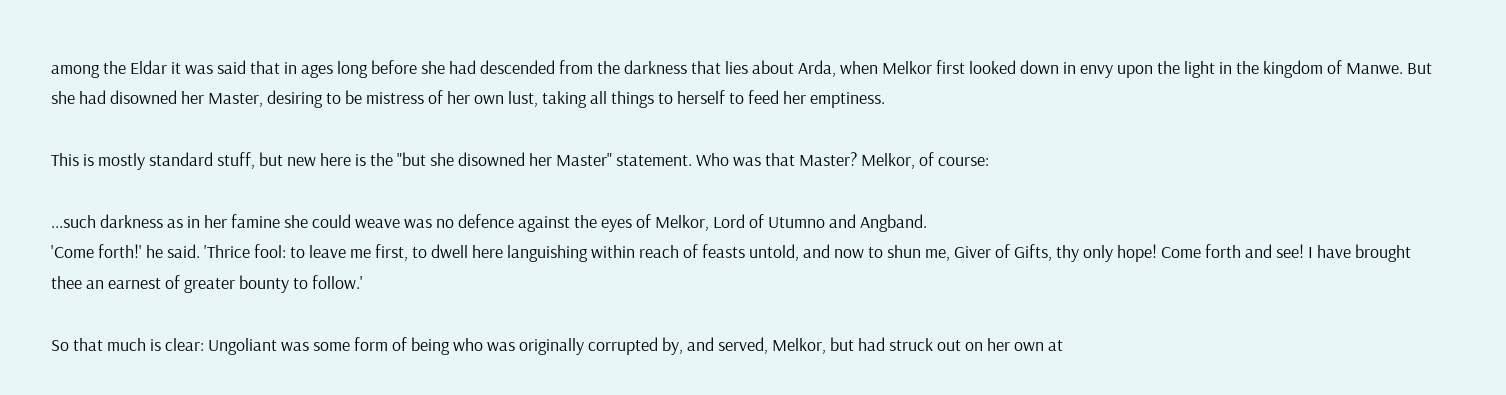among the Eldar it was said that in ages long before she had descended from the darkness that lies about Arda, when Melkor first looked down in envy upon the light in the kingdom of Manwe. But she had disowned her Master, desiring to be mistress of her own lust, taking all things to herself to feed her emptiness.

This is mostly standard stuff, but new here is the "but she disowned her Master" statement. Who was that Master? Melkor, of course:

...such darkness as in her famine she could weave was no defence against the eyes of Melkor, Lord of Utumno and Angband.
'Come forth!' he said. 'Thrice fool: to leave me first, to dwell here languishing within reach of feasts untold, and now to shun me, Giver of Gifts, thy only hope! Come forth and see! I have brought thee an earnest of greater bounty to follow.'

So that much is clear: Ungoliant was some form of being who was originally corrupted by, and served, Melkor, but had struck out on her own at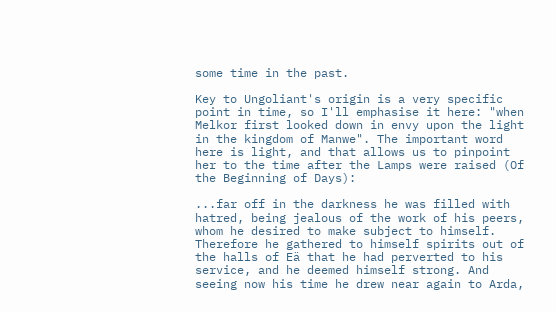some time in the past.

Key to Ungoliant's origin is a very specific point in time, so I'll emphasise it here: "when Melkor first looked down in envy upon the light in the kingdom of Manwe". The important word here is light, and that allows us to pinpoint her to the time after the Lamps were raised (Of the Beginning of Days):

...far off in the darkness he was filled with hatred, being jealous of the work of his peers, whom he desired to make subject to himself. Therefore he gathered to himself spirits out of the halls of Eä that he had perverted to his service, and he deemed himself strong. And seeing now his time he drew near again to Arda,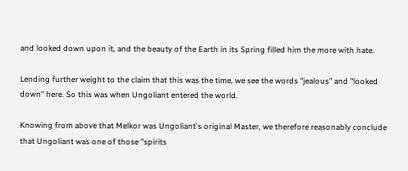and looked down upon it, and the beauty of the Earth in its Spring filled him the more with hate.

Lending further weight to the claim that this was the time, we see the words "jealous" and "looked down" here. So this was when Ungoliant entered the world.

Knowing from above that Melkor was Ungoliant's original Master, we therefore reasonably conclude that Ungoliant was one of those "spirits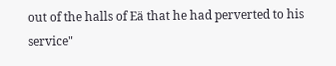out of the halls of Eä that he had perverted to his service"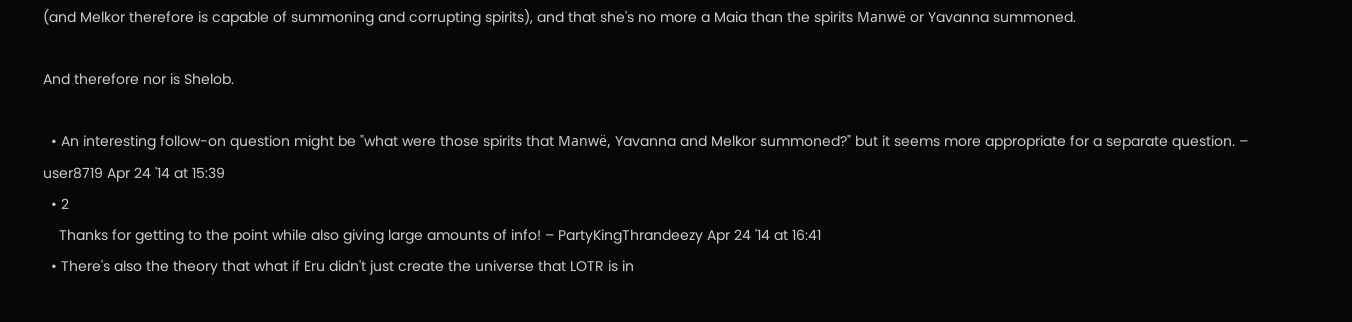(and Melkor therefore is capable of summoning and corrupting spirits), and that she's no more a Maia than the spirits Manwë or Yavanna summoned.

And therefore nor is Shelob.

  • An interesting follow-on question might be "what were those spirits that Manwë, Yavanna and Melkor summoned?" but it seems more appropriate for a separate question. – user8719 Apr 24 '14 at 15:39
  • 2
    Thanks for getting to the point while also giving large amounts of info! – PartyKingThrandeezy Apr 24 '14 at 16:41
  • There's also the theory that what if Eru didn't just create the universe that LOTR is in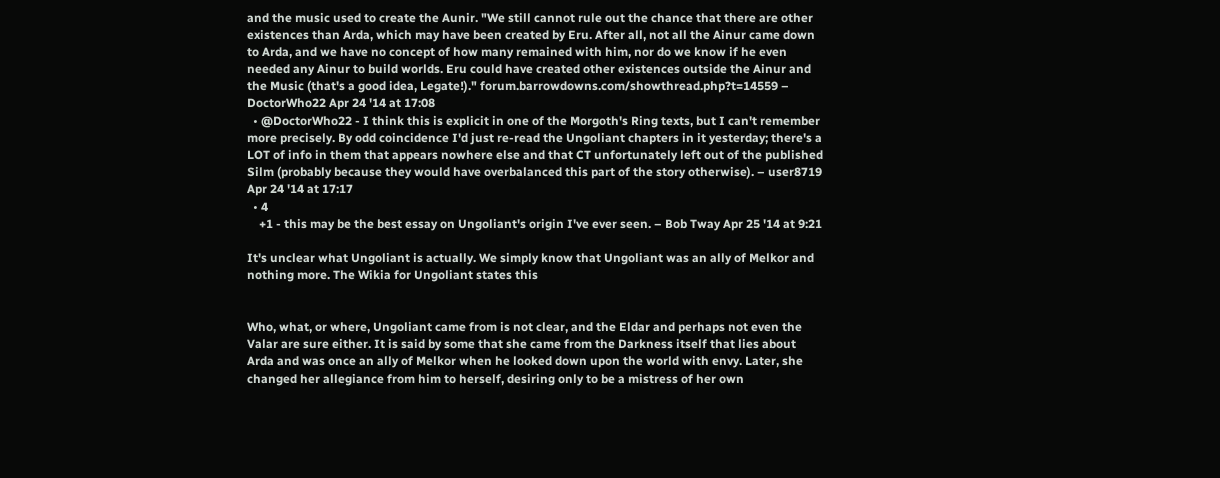and the music used to create the Aunir. "We still cannot rule out the chance that there are other existences than Arda, which may have been created by Eru. After all, not all the Ainur came down to Arda, and we have no concept of how many remained with him, nor do we know if he even needed any Ainur to build worlds. Eru could have created other existences outside the Ainur and the Music (that's a good idea, Legate!)." forum.barrowdowns.com/showthread.php?t=14559 – DoctorWho22 Apr 24 '14 at 17:08
  • @DoctorWho22 - I think this is explicit in one of the Morgoth's Ring texts, but I can't remember more precisely. By odd coincidence I'd just re-read the Ungoliant chapters in it yesterday; there's a LOT of info in them that appears nowhere else and that CT unfortunately left out of the published Silm (probably because they would have overbalanced this part of the story otherwise). – user8719 Apr 24 '14 at 17:17
  • 4
    +1 - this may be the best essay on Ungoliant's origin I've ever seen. – Bob Tway Apr 25 '14 at 9:21

It's unclear what Ungoliant is actually. We simply know that Ungoliant was an ally of Melkor and nothing more. The Wikia for Ungoliant states this


Who, what, or where, Ungoliant came from is not clear, and the Eldar and perhaps not even the Valar are sure either. It is said by some that she came from the Darkness itself that lies about Arda and was once an ally of Melkor when he looked down upon the world with envy. Later, she changed her allegiance from him to herself, desiring only to be a mistress of her own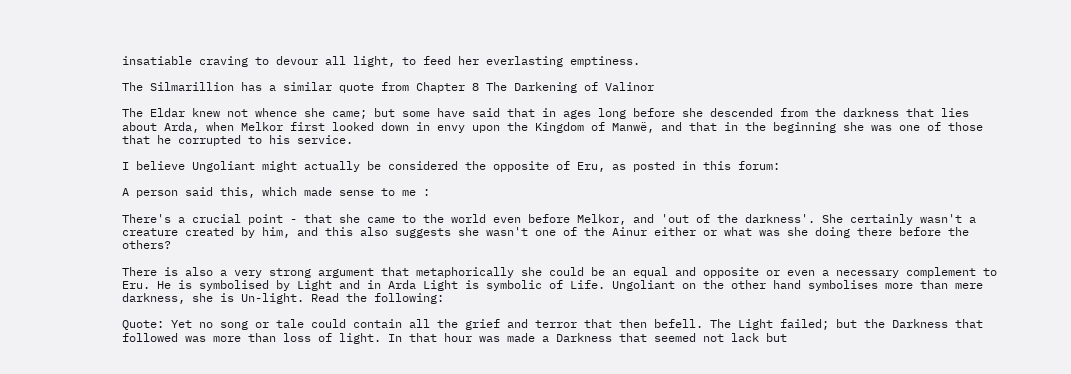insatiable craving to devour all light, to feed her everlasting emptiness.

The Silmarillion has a similar quote from Chapter 8 The Darkening of Valinor

The Eldar knew not whence she came; but some have said that in ages long before she descended from the darkness that lies about Arda, when Melkor first looked down in envy upon the Kingdom of Manwë, and that in the beginning she was one of those that he corrupted to his service.

I believe Ungoliant might actually be considered the opposite of Eru, as posted in this forum:

A person said this, which made sense to me :

There's a crucial point - that she came to the world even before Melkor, and 'out of the darkness'. She certainly wasn't a creature created by him, and this also suggests she wasn't one of the Ainur either or what was she doing there before the others?

There is also a very strong argument that metaphorically she could be an equal and opposite or even a necessary complement to Eru. He is symbolised by Light and in Arda Light is symbolic of Life. Ungoliant on the other hand symbolises more than mere darkness, she is Un-light. Read the following:

Quote: Yet no song or tale could contain all the grief and terror that then befell. The Light failed; but the Darkness that followed was more than loss of light. In that hour was made a Darkness that seemed not lack but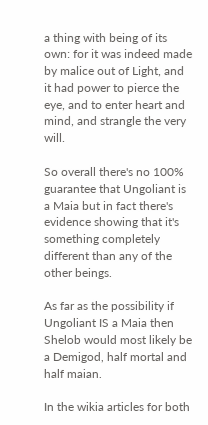a thing with being of its own: for it was indeed made by malice out of Light, and it had power to pierce the eye, and to enter heart and mind, and strangle the very will.

So overall there's no 100% guarantee that Ungoliant is a Maia but in fact there's evidence showing that it's something completely different than any of the other beings.

As far as the possibility if Ungoliant IS a Maia then Shelob would most likely be a Demigod, half mortal and half maian.

In the wikia articles for both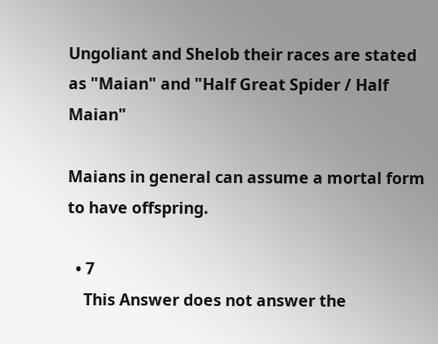Ungoliant and Shelob their races are stated as "Maian" and "Half Great Spider / Half Maian"

Maians in general can assume a mortal form to have offspring.

  • 7
    This Answer does not answer the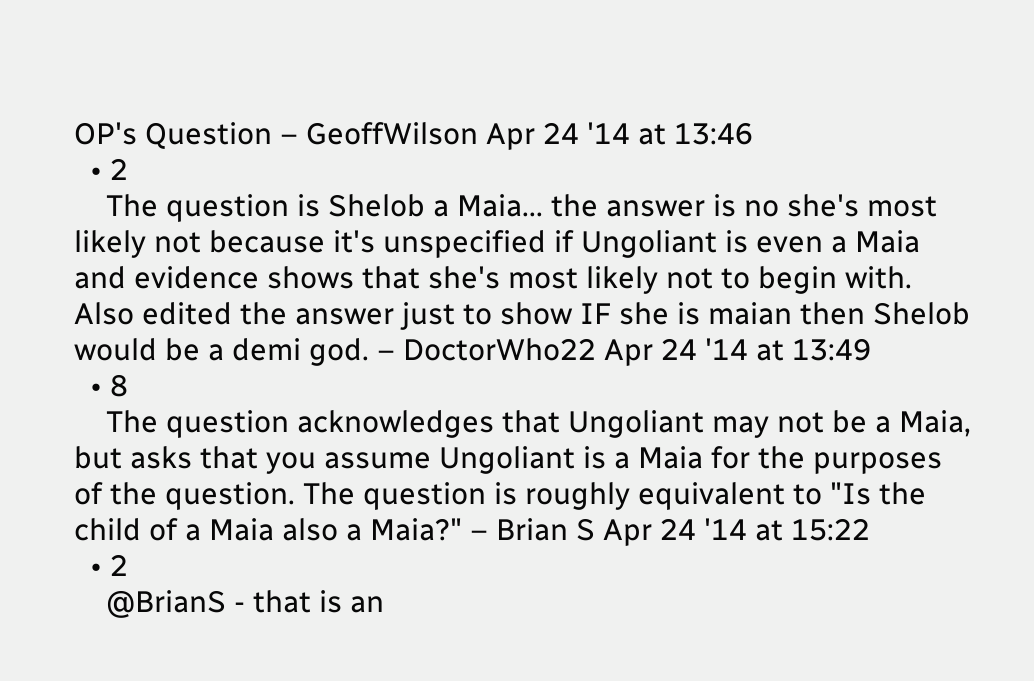OP's Question – GeoffWilson Apr 24 '14 at 13:46
  • 2
    The question is Shelob a Maia... the answer is no she's most likely not because it's unspecified if Ungoliant is even a Maia and evidence shows that she's most likely not to begin with. Also edited the answer just to show IF she is maian then Shelob would be a demi god. – DoctorWho22 Apr 24 '14 at 13:49
  • 8
    The question acknowledges that Ungoliant may not be a Maia, but asks that you assume Ungoliant is a Maia for the purposes of the question. The question is roughly equivalent to "Is the child of a Maia also a Maia?" – Brian S Apr 24 '14 at 15:22
  • 2
    @BrianS - that is an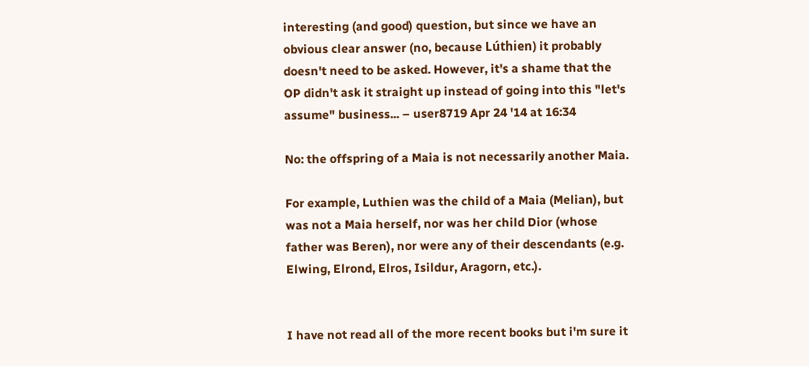interesting (and good) question, but since we have an obvious clear answer (no, because Lúthien) it probably doesn't need to be asked. However, it's a shame that the OP didn't ask it straight up instead of going into this "let's assume" business... – user8719 Apr 24 '14 at 16:34

No: the offspring of a Maia is not necessarily another Maia.

For example, Luthien was the child of a Maia (Melian), but was not a Maia herself, nor was her child Dior (whose father was Beren), nor were any of their descendants (e.g. Elwing, Elrond, Elros, Isildur, Aragorn, etc.).


I have not read all of the more recent books but i'm sure it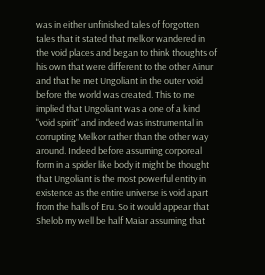was in either unfinished tales of forgotten tales that it stated that melkor wandered in the void places and began to think thoughts of his own that were different to the other Ainur and that he met Ungoliant in the outer void before the world was created. This to me implied that Ungoliant was a one of a kind "void spirit" and indeed was instrumental in corrupting Melkor rather than the other way around. Indeed before assuming corporeal form in a spider like body it might be thought that Ungoliant is the most powerful entity in existence as the entire universe is void apart from the halls of Eru. So it would appear that Shelob my well be half Maiar assuming that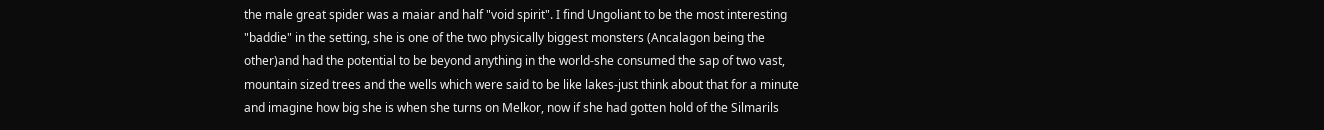the male great spider was a maiar and half "void spirit". I find Ungoliant to be the most interesting "baddie" in the setting, she is one of the two physically biggest monsters (Ancalagon being the other)and had the potential to be beyond anything in the world-she consumed the sap of two vast, mountain sized trees and the wells which were said to be like lakes-just think about that for a minute and imagine how big she is when she turns on Melkor, now if she had gotten hold of the Silmarils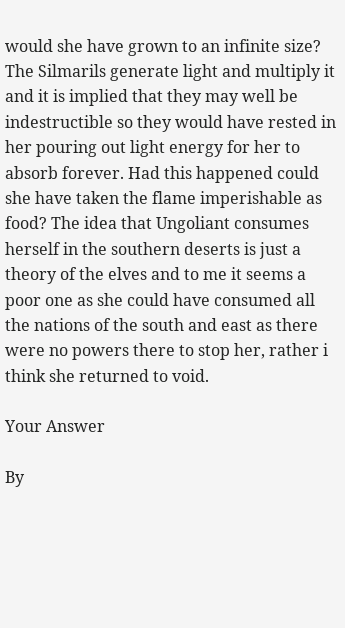would she have grown to an infinite size? The Silmarils generate light and multiply it and it is implied that they may well be indestructible so they would have rested in her pouring out light energy for her to absorb forever. Had this happened could she have taken the flame imperishable as food? The idea that Ungoliant consumes herself in the southern deserts is just a theory of the elves and to me it seems a poor one as she could have consumed all the nations of the south and east as there were no powers there to stop her, rather i think she returned to void.

Your Answer

By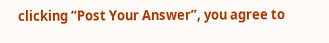clicking “Post Your Answer”, you agree to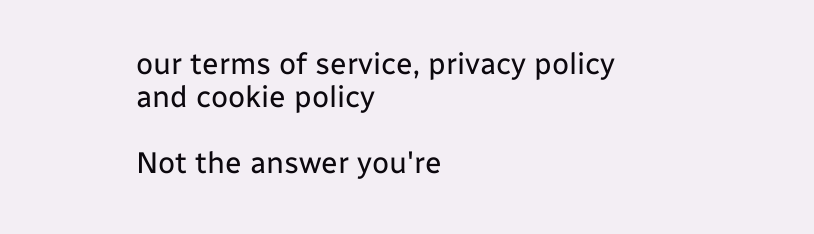our terms of service, privacy policy and cookie policy

Not the answer you're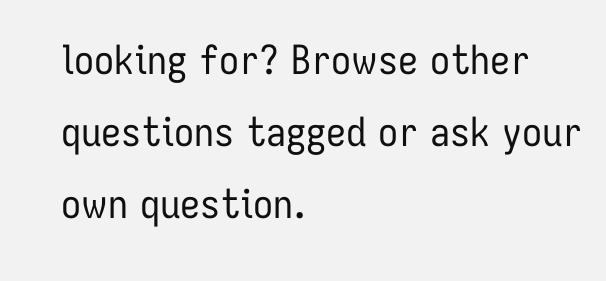looking for? Browse other questions tagged or ask your own question.